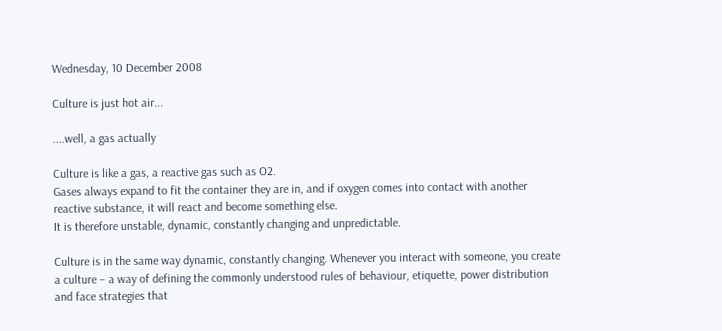Wednesday, 10 December 2008

Culture is just hot air...

....well, a gas actually

Culture is like a gas, a reactive gas such as O2.
Gases always expand to fit the container they are in, and if oxygen comes into contact with another reactive substance, it will react and become something else.
It is therefore unstable, dynamic, constantly changing and unpredictable.

Culture is in the same way dynamic, constantly changing. Whenever you interact with someone, you create a culture – a way of defining the commonly understood rules of behaviour, etiquette, power distribution and face strategies that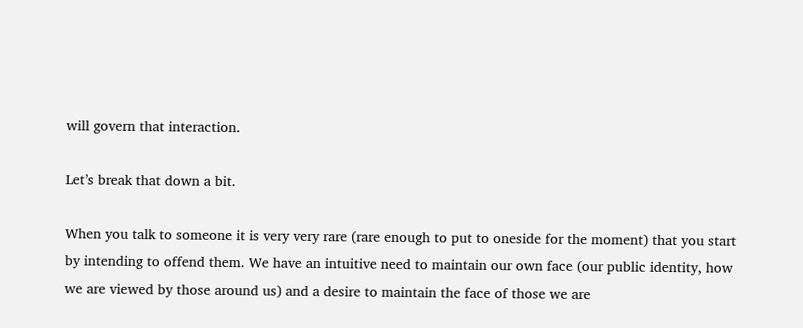will govern that interaction.

Let’s break that down a bit.

When you talk to someone it is very very rare (rare enough to put to oneside for the moment) that you start by intending to offend them. We have an intuitive need to maintain our own face (our public identity, how we are viewed by those around us) and a desire to maintain the face of those we are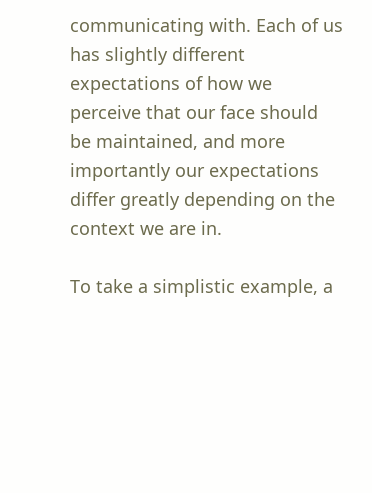communicating with. Each of us has slightly different expectations of how we perceive that our face should be maintained, and more importantly our expectations differ greatly depending on the context we are in.

To take a simplistic example, a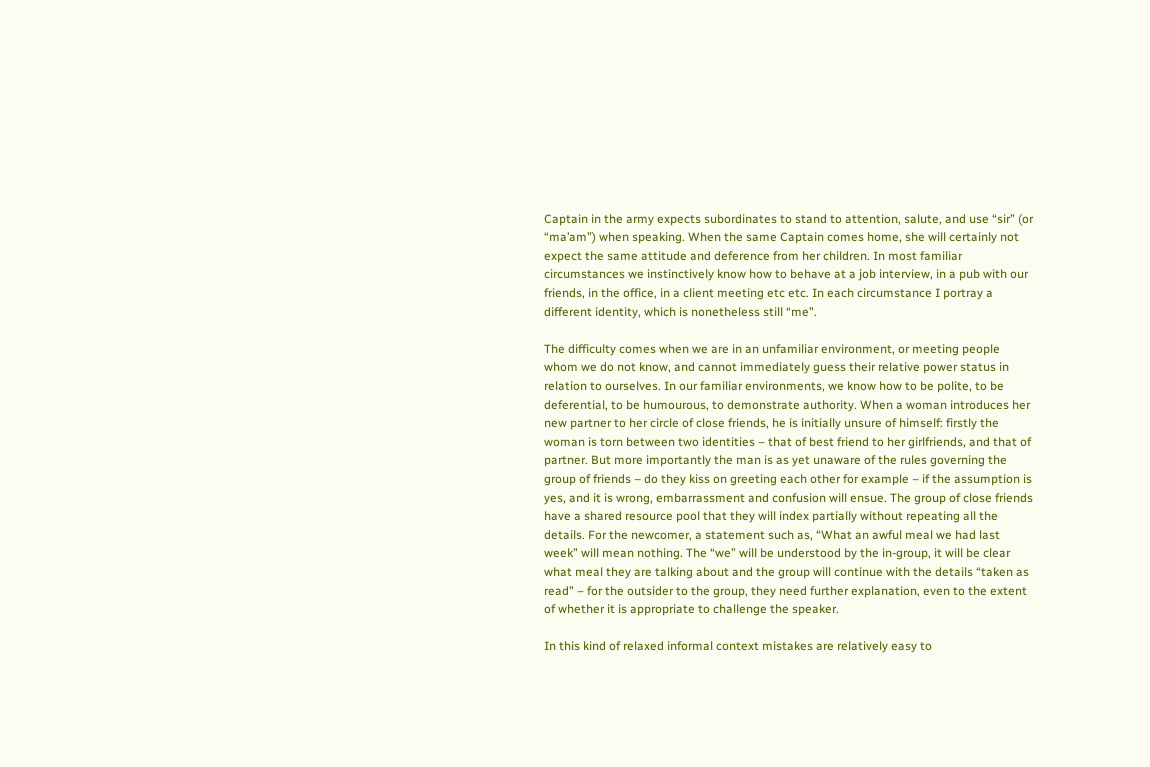Captain in the army expects subordinates to stand to attention, salute, and use “sir” (or “ma’am”) when speaking. When the same Captain comes home, she will certainly not expect the same attitude and deference from her children. In most familiar circumstances we instinctively know how to behave at a job interview, in a pub with our friends, in the office, in a client meeting etc etc. In each circumstance I portray a different identity, which is nonetheless still “me”.

The difficulty comes when we are in an unfamiliar environment, or meeting people whom we do not know, and cannot immediately guess their relative power status in relation to ourselves. In our familiar environments, we know how to be polite, to be deferential, to be humourous, to demonstrate authority. When a woman introduces her new partner to her circle of close friends, he is initially unsure of himself: firstly the woman is torn between two identities – that of best friend to her girlfriends, and that of partner. But more importantly the man is as yet unaware of the rules governing the group of friends – do they kiss on greeting each other for example – if the assumption is yes, and it is wrong, embarrassment and confusion will ensue. The group of close friends have a shared resource pool that they will index partially without repeating all the details. For the newcomer, a statement such as, “What an awful meal we had last week” will mean nothing. The “we” will be understood by the in-group, it will be clear what meal they are talking about and the group will continue with the details “taken as read” – for the outsider to the group, they need further explanation, even to the extent of whether it is appropriate to challenge the speaker.

In this kind of relaxed informal context mistakes are relatively easy to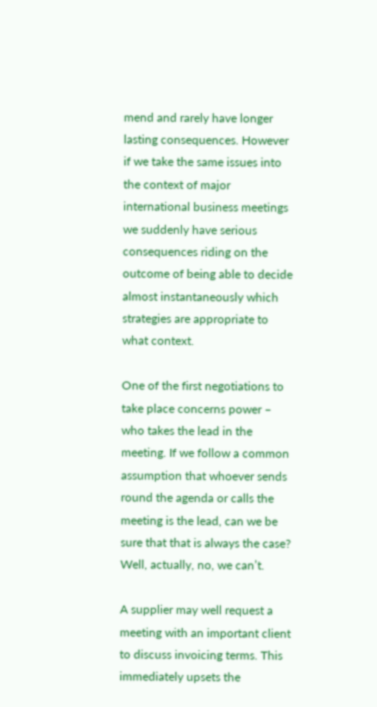mend and rarely have longer lasting consequences. However if we take the same issues into the context of major international business meetings we suddenly have serious consequences riding on the outcome of being able to decide almost instantaneously which strategies are appropriate to what context.

One of the first negotiations to take place concerns power – who takes the lead in the meeting. If we follow a common assumption that whoever sends round the agenda or calls the meeting is the lead, can we be sure that that is always the case? Well, actually, no, we can’t.

A supplier may well request a meeting with an important client to discuss invoicing terms. This immediately upsets the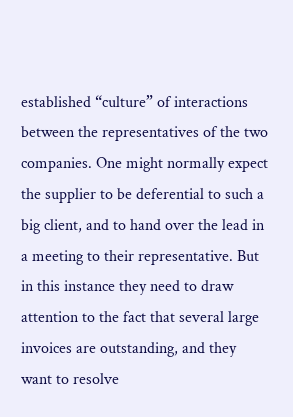established “culture” of interactions between the representatives of the two companies. One might normally expect the supplier to be deferential to such a big client, and to hand over the lead in a meeting to their representative. But in this instance they need to draw attention to the fact that several large invoices are outstanding, and they want to resolve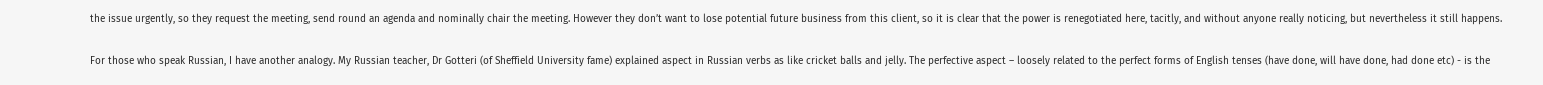the issue urgently, so they request the meeting, send round an agenda and nominally chair the meeting. However they don’t want to lose potential future business from this client, so it is clear that the power is renegotiated here, tacitly, and without anyone really noticing, but nevertheless it still happens.

For those who speak Russian, I have another analogy. My Russian teacher, Dr Gotteri (of Sheffield University fame) explained aspect in Russian verbs as like cricket balls and jelly. The perfective aspect – loosely related to the perfect forms of English tenses (have done, will have done, had done etc) - is the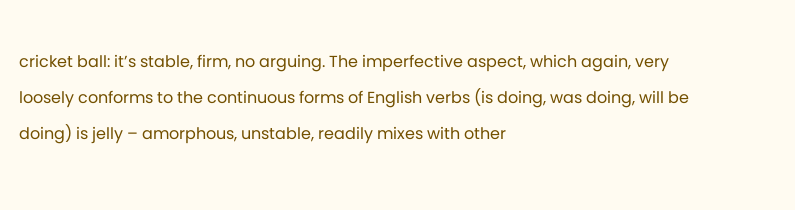cricket ball: it’s stable, firm, no arguing. The imperfective aspect, which again, very loosely conforms to the continuous forms of English verbs (is doing, was doing, will be doing) is jelly – amorphous, unstable, readily mixes with other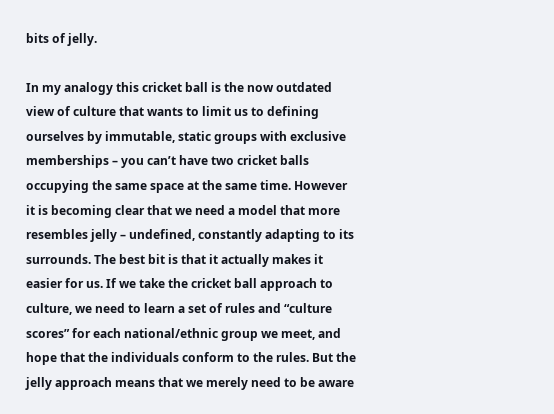bits of jelly.

In my analogy this cricket ball is the now outdated view of culture that wants to limit us to defining ourselves by immutable, static groups with exclusive memberships – you can’t have two cricket balls occupying the same space at the same time. However it is becoming clear that we need a model that more resembles jelly – undefined, constantly adapting to its surrounds. The best bit is that it actually makes it easier for us. If we take the cricket ball approach to culture, we need to learn a set of rules and “culture scores” for each national/ethnic group we meet, and hope that the individuals conform to the rules. But the jelly approach means that we merely need to be aware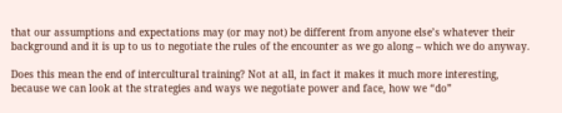that our assumptions and expectations may (or may not) be different from anyone else’s whatever their background and it is up to us to negotiate the rules of the encounter as we go along – which we do anyway.

Does this mean the end of intercultural training? Not at all, in fact it makes it much more interesting, because we can look at the strategies and ways we negotiate power and face, how we “do”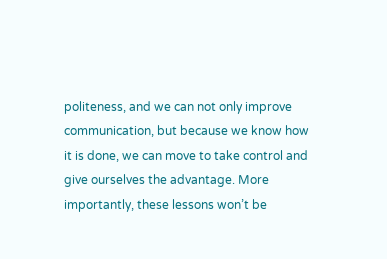politeness, and we can not only improve communication, but because we know how it is done, we can move to take control and give ourselves the advantage. More importantly, these lessons won’t be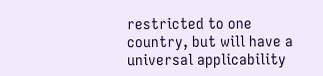restricted to one country, but will have a universal applicability